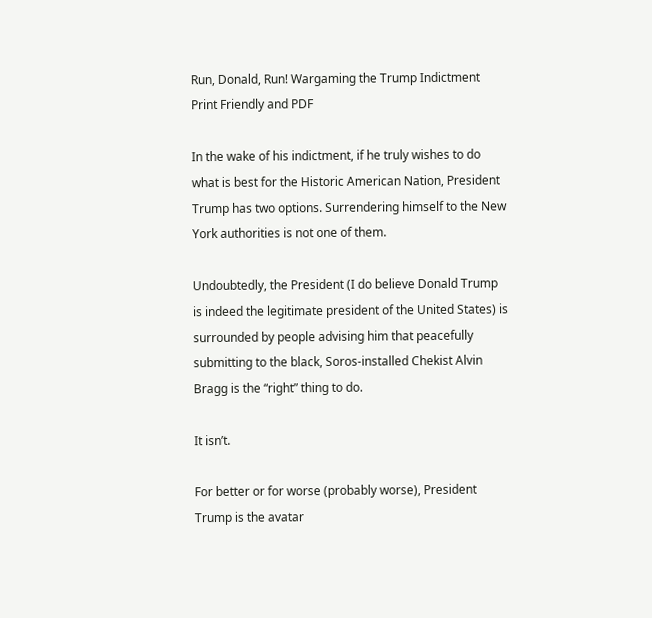Run, Donald, Run! Wargaming the Trump Indictment
Print Friendly and PDF

In the wake of his indictment, if he truly wishes to do what is best for the Historic American Nation, President Trump has two options. Surrendering himself to the New York authorities is not one of them.

Undoubtedly, the President (I do believe Donald Trump is indeed the legitimate president of the United States) is surrounded by people advising him that peacefully submitting to the black, Soros-installed Chekist Alvin Bragg is the “right” thing to do.

It isn’t.

For better or for worse (probably worse), President Trump is the avatar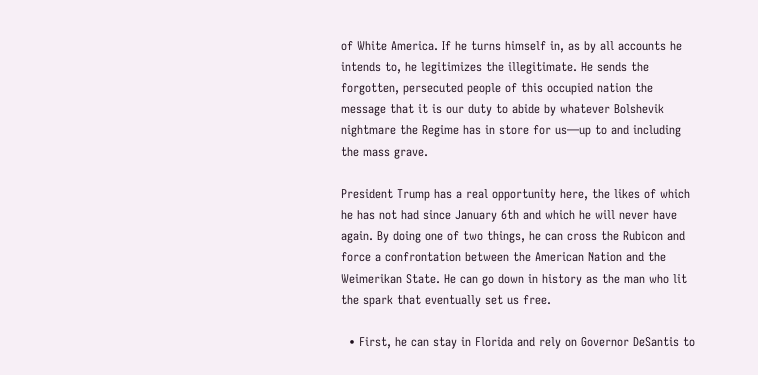of White America. If he turns himself in, as by all accounts he intends to, he legitimizes the illegitimate. He sends the forgotten, persecuted people of this occupied nation the message that it is our duty to abide by whatever Bolshevik nightmare the Regime has in store for us—up to and including the mass grave.

President Trump has a real opportunity here, the likes of which he has not had since January 6th and which he will never have again. By doing one of two things, he can cross the Rubicon and force a confrontation between the American Nation and the Weimerikan State. He can go down in history as the man who lit the spark that eventually set us free.

  • First, he can stay in Florida and rely on Governor DeSantis to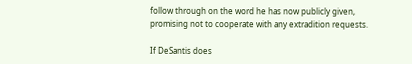follow through on the word he has now publicly given, promising not to cooperate with any extradition requests.

If DeSantis does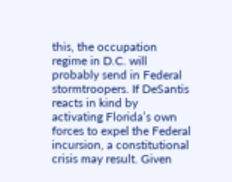this, the occupation regime in D.C. will probably send in Federal stormtroopers. If DeSantis reacts in kind by activating Florida’s own forces to expel the Federal incursion, a constitutional crisis may result. Given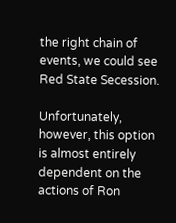the right chain of events, we could see Red State Secession.

Unfortunately, however, this option is almost entirely dependent on the actions of Ron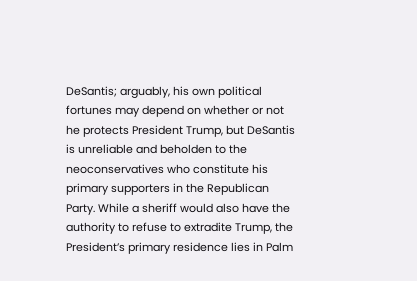DeSantis; arguably, his own political fortunes may depend on whether or not he protects President Trump, but DeSantis is unreliable and beholden to the neoconservatives who constitute his primary supporters in the Republican Party. While a sheriff would also have the authority to refuse to extradite Trump, the President’s primary residence lies in Palm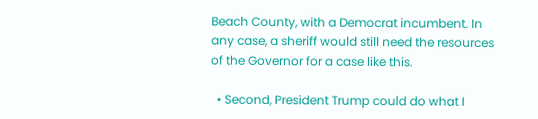Beach County, with a Democrat incumbent. In any case, a sheriff would still need the resources of the Governor for a case like this.

  • Second, President Trump could do what I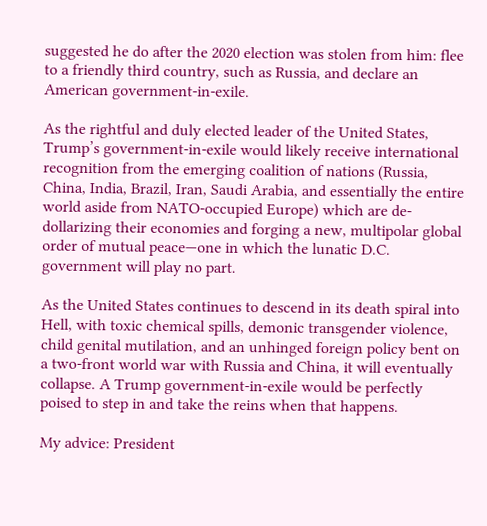suggested he do after the 2020 election was stolen from him: flee to a friendly third country, such as Russia, and declare an American government-in-exile.

As the rightful and duly elected leader of the United States, Trump’s government-in-exile would likely receive international recognition from the emerging coalition of nations (Russia, China, India, Brazil, Iran, Saudi Arabia, and essentially the entire world aside from NATO-occupied Europe) which are de-dollarizing their economies and forging a new, multipolar global order of mutual peace—one in which the lunatic D.C. government will play no part.

As the United States continues to descend in its death spiral into Hell, with toxic chemical spills, demonic transgender violence, child genital mutilation, and an unhinged foreign policy bent on a two-front world war with Russia and China, it will eventually collapse. A Trump government-in-exile would be perfectly poised to step in and take the reins when that happens.

My advice: President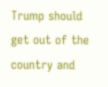Trump should get out of the country and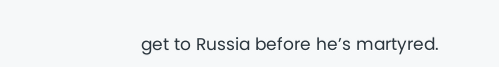get to Russia before he’s martyred.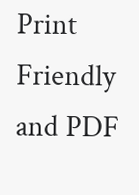Print Friendly and PDF